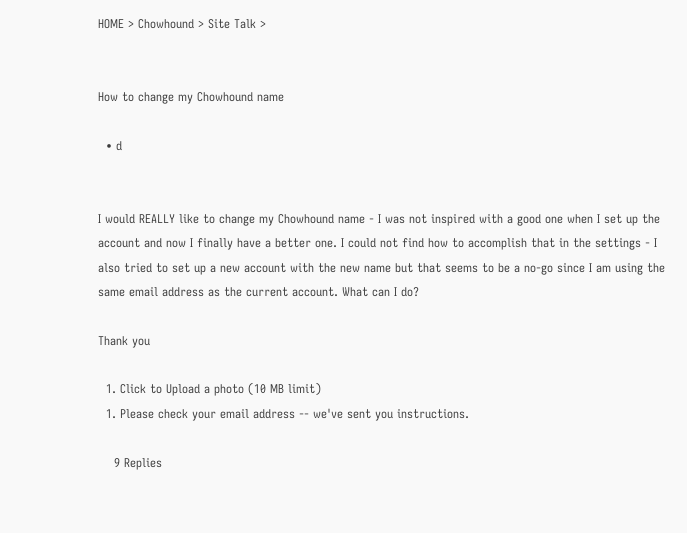HOME > Chowhound > Site Talk >


How to change my Chowhound name

  • d


I would REALLY like to change my Chowhound name - I was not inspired with a good one when I set up the account and now I finally have a better one. I could not find how to accomplish that in the settings - I also tried to set up a new account with the new name but that seems to be a no-go since I am using the same email address as the current account. What can I do?

Thank you

  1. Click to Upload a photo (10 MB limit)
  1. Please check your email address -- we've sent you instructions.

    9 Replies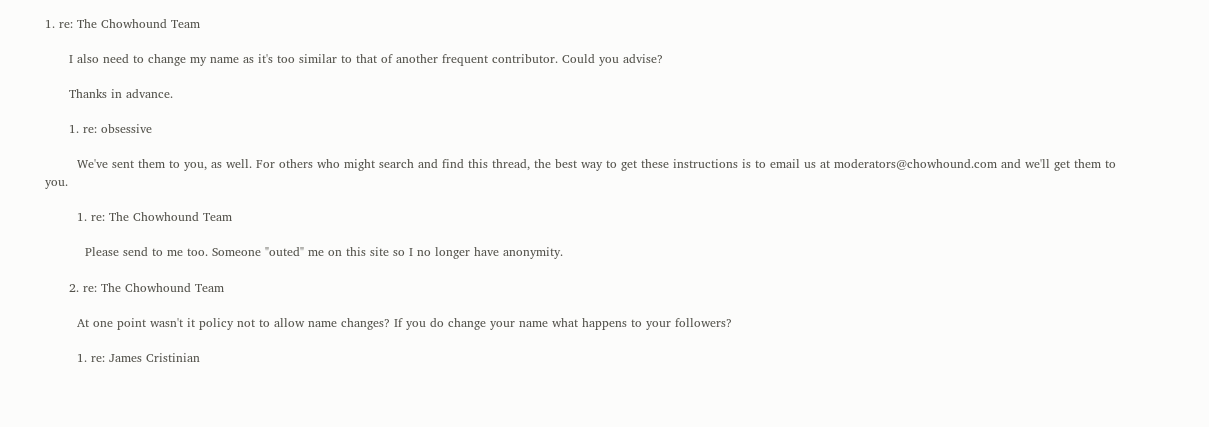1. re: The Chowhound Team

      I also need to change my name as it's too similar to that of another frequent contributor. Could you advise?

      Thanks in advance.

      1. re: obsessive

        We've sent them to you, as well. For others who might search and find this thread, the best way to get these instructions is to email us at moderators@chowhound.com and we'll get them to you.

        1. re: The Chowhound Team

          Please send to me too. Someone "outed" me on this site so I no longer have anonymity.

      2. re: The Chowhound Team

        At one point wasn't it policy not to allow name changes? If you do change your name what happens to your followers?

        1. re: James Cristinian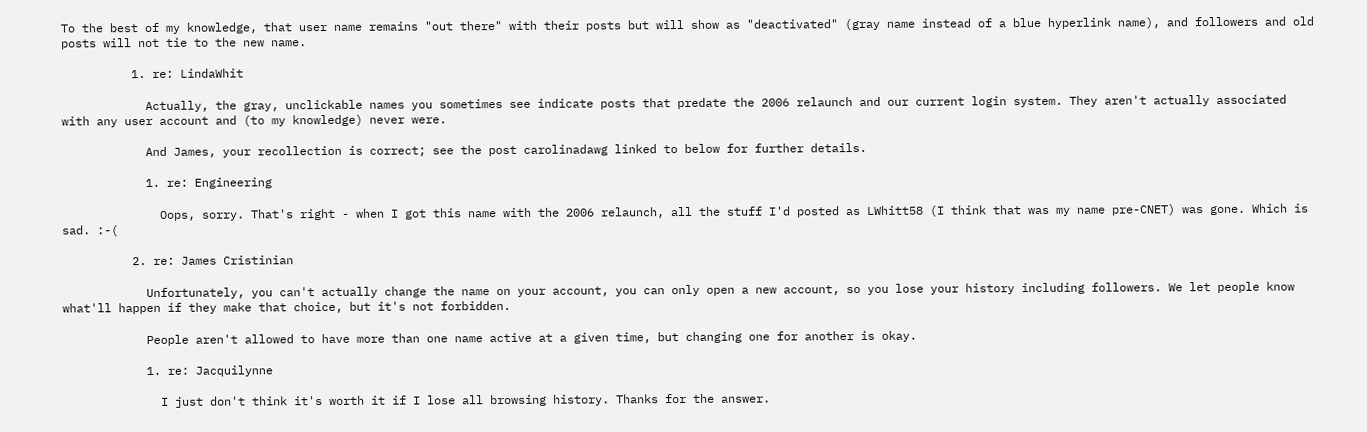To the best of my knowledge, that user name remains "out there" with their posts but will show as "deactivated" (gray name instead of a blue hyperlink name), and followers and old posts will not tie to the new name.

          1. re: LindaWhit

            Actually, the gray, unclickable names you sometimes see indicate posts that predate the 2006 relaunch and our current login system. They aren't actually associated with any user account and (to my knowledge) never were.

            And James, your recollection is correct; see the post carolinadawg linked to below for further details.

            1. re: Engineering

              Oops, sorry. That's right - when I got this name with the 2006 relaunch, all the stuff I'd posted as LWhitt58 (I think that was my name pre-CNET) was gone. Which is sad. :-(

          2. re: James Cristinian

            Unfortunately, you can't actually change the name on your account, you can only open a new account, so you lose your history including followers. We let people know what'll happen if they make that choice, but it's not forbidden.

            People aren't allowed to have more than one name active at a given time, but changing one for another is okay.

            1. re: Jacquilynne

              I just don't think it's worth it if I lose all browsing history. Thanks for the answer.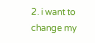2. i want to change my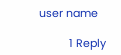user name

          1 Reply